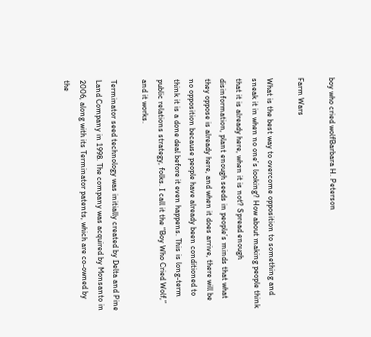boy who cried wolfBarbara H. Peterson

Farm Wars

What is the best way to overcome opposition to something and sneak it in when no one’s looking? How about making people think that it is already here, when it is not? Spread enough disinformation, plant enough seeds in people’s minds that what they oppose is already here, and when it does arrive, there will be no opposition because people have already been conditioned to think it is a done deal before it even happens. This is long-term public relations strategy, folks. I call it the “Boy Who Cried Wolf,” and it works.

Terminator seed technology was initially created by Delta and Pine Land Company in 1998. The company was acquired by Monsanto in 2006, along with its Terminator patents, which are co-owned by the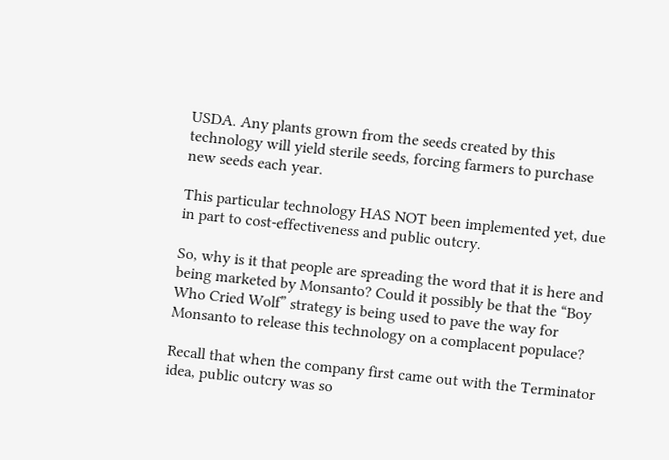USDA. Any plants grown from the seeds created by this technology will yield sterile seeds, forcing farmers to purchase new seeds each year.

This particular technology HAS NOT been implemented yet, due in part to cost-effectiveness and public outcry.

So, why is it that people are spreading the word that it is here and being marketed by Monsanto? Could it possibly be that the “Boy Who Cried Wolf” strategy is being used to pave the way for Monsanto to release this technology on a complacent populace?

Recall that when the company first came out with the Terminator idea, public outcry was so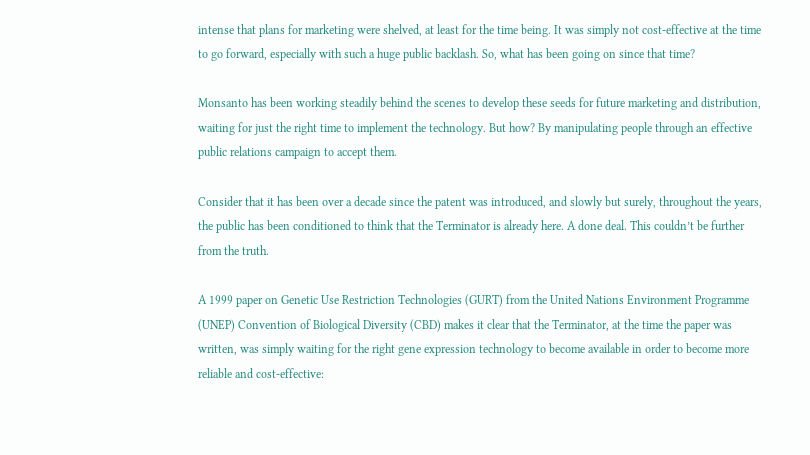intense that plans for marketing were shelved, at least for the time being. It was simply not cost-effective at the time to go forward, especially with such a huge public backlash. So, what has been going on since that time?

Monsanto has been working steadily behind the scenes to develop these seeds for future marketing and distribution, waiting for just the right time to implement the technology. But how? By manipulating people through an effective public relations campaign to accept them.

Consider that it has been over a decade since the patent was introduced, and slowly but surely, throughout the years, the public has been conditioned to think that the Terminator is already here. A done deal. This couldn’t be further from the truth.

A 1999 paper on Genetic Use Restriction Technologies (GURT) from the United Nations Environment Programme (UNEP) Convention of Biological Diversity (CBD) makes it clear that the Terminator, at the time the paper was written, was simply waiting for the right gene expression technology to become available in order to become more reliable and cost-effective: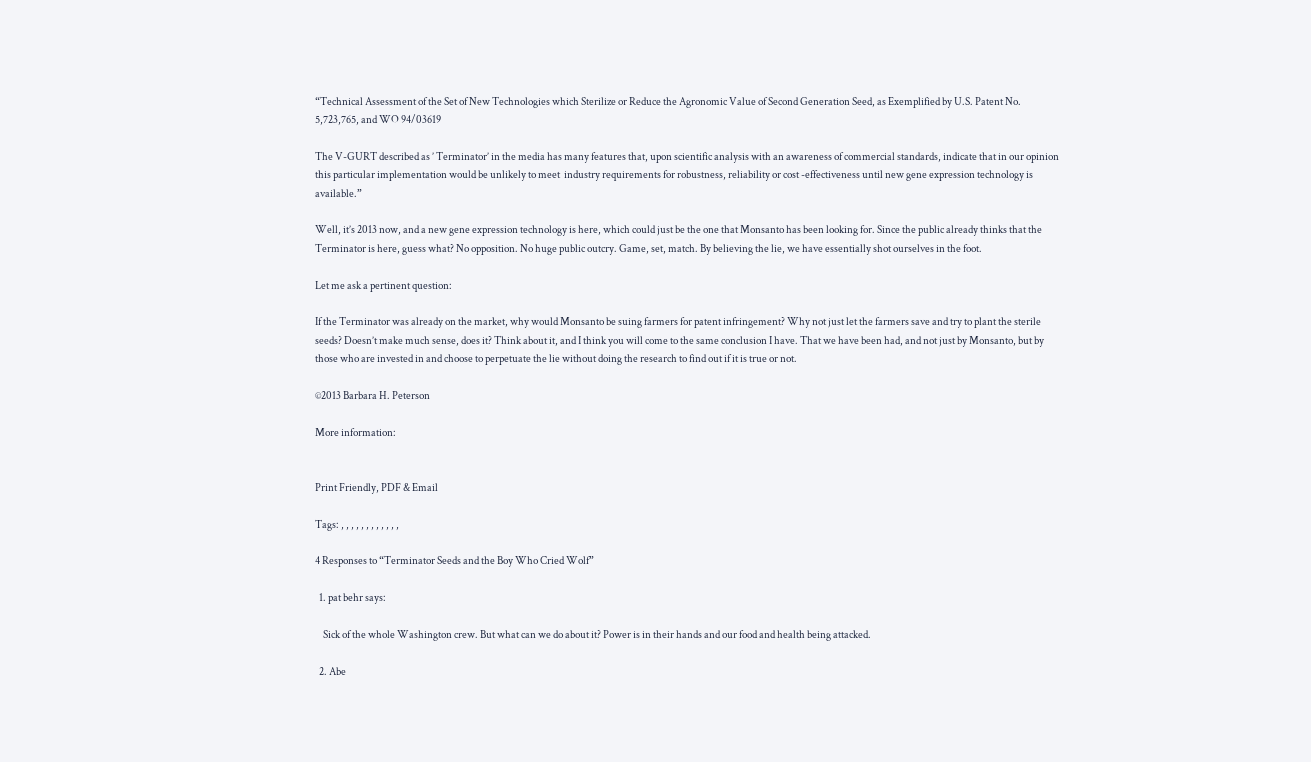“Technical Assessment of the Set of New Technologies which Sterilize or Reduce the Agronomic Value of Second Generation Seed, as Exemplified by U.S. Patent No. 5,723,765, and WO 94/03619

The V-GURT described as ’ Terminator’ in the media has many features that, upon scientific analysis with an awareness of commercial standards, indicate that in our opinion this particular implementation would be unlikely to meet  industry requirements for robustness, reliability or cost -effectiveness until new gene expression technology is available.”

Well, it’s 2013 now, and a new gene expression technology is here, which could just be the one that Monsanto has been looking for. Since the public already thinks that the Terminator is here, guess what? No opposition. No huge public outcry. Game, set, match. By believing the lie, we have essentially shot ourselves in the foot.

Let me ask a pertinent question:

If the Terminator was already on the market, why would Monsanto be suing farmers for patent infringement? Why not just let the farmers save and try to plant the sterile seeds? Doesn’t make much sense, does it? Think about it, and I think you will come to the same conclusion I have. That we have been had, and not just by Monsanto, but by those who are invested in and choose to perpetuate the lie without doing the research to find out if it is true or not.

©2013 Barbara H. Peterson

More information:


Print Friendly, PDF & Email

Tags: , , , , , , , , , , , ,

4 Responses to “Terminator Seeds and the Boy Who Cried Wolf”

  1. pat behr says:

    Sick of the whole Washington crew. But what can we do about it? Power is in their hands and our food and health being attacked.

  2. Abe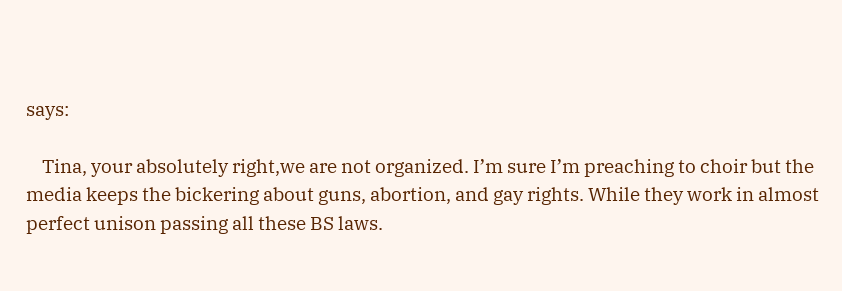says:

    Tina, your absolutely right,we are not organized. I’m sure I’m preaching to choir but the media keeps the bickering about guns, abortion, and gay rights. While they work in almost perfect unison passing all these BS laws.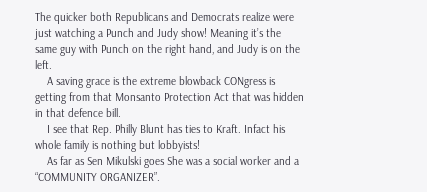The quicker both Republicans and Democrats realize were just watching a Punch and Judy show! Meaning it’s the same guy with Punch on the right hand, and Judy is on the left.
    A saving grace is the extreme blowback CONgress is getting from that Monsanto Protection Act that was hidden in that defence bill.
    I see that Rep. Philly Blunt has ties to Kraft. Infact his whole family is nothing but lobbyists!
    As far as Sen Mikulski goes She was a social worker and a “COMMUNITY ORGANIZER”.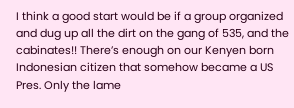I think a good start would be if a group organized and dug up all the dirt on the gang of 535, and the cabinates!! There’s enough on our Kenyen born Indonesian citizen that somehow became a US Pres. Only the lame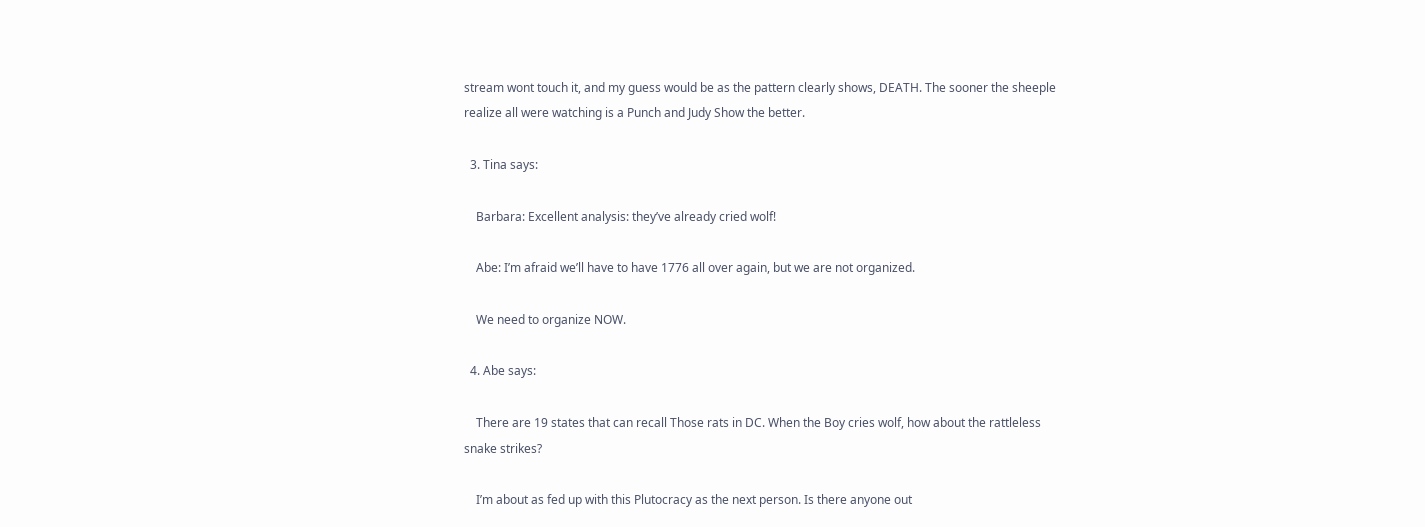stream wont touch it, and my guess would be as the pattern clearly shows, DEATH. The sooner the sheeple realize all were watching is a Punch and Judy Show the better.

  3. Tina says:

    Barbara: Excellent analysis: they’ve already cried wolf!

    Abe: I’m afraid we’ll have to have 1776 all over again, but we are not organized.

    We need to organize NOW.

  4. Abe says:

    There are 19 states that can recall Those rats in DC. When the Boy cries wolf, how about the rattleless snake strikes?

    I’m about as fed up with this Plutocracy as the next person. Is there anyone out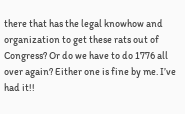there that has the legal knowhow and organization to get these rats out of Congress? Or do we have to do 1776 all over again? Either one is fine by me. I’ve had it!!